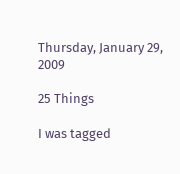Thursday, January 29, 2009

25 Things

I was tagged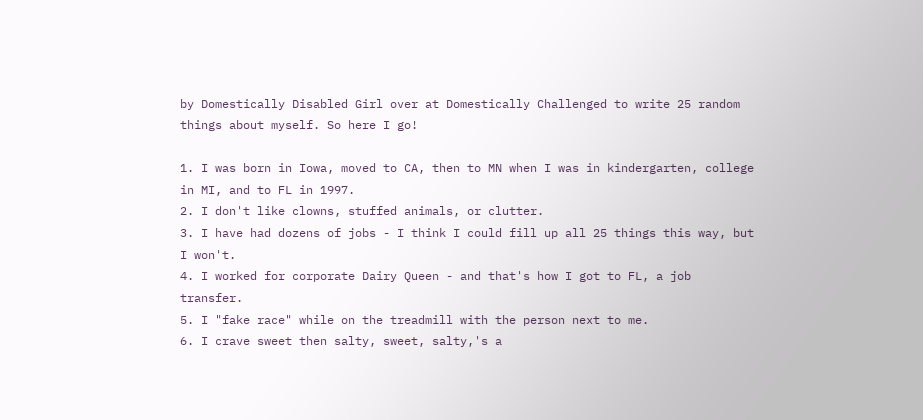by Domestically Disabled Girl over at Domestically Challenged to write 25 random things about myself. So here I go!

1. I was born in Iowa, moved to CA, then to MN when I was in kindergarten, college in MI, and to FL in 1997.
2. I don't like clowns, stuffed animals, or clutter.
3. I have had dozens of jobs - I think I could fill up all 25 things this way, but I won't.
4. I worked for corporate Dairy Queen - and that's how I got to FL, a job transfer.
5. I "fake race" while on the treadmill with the person next to me.
6. I crave sweet then salty, sweet, salty,'s a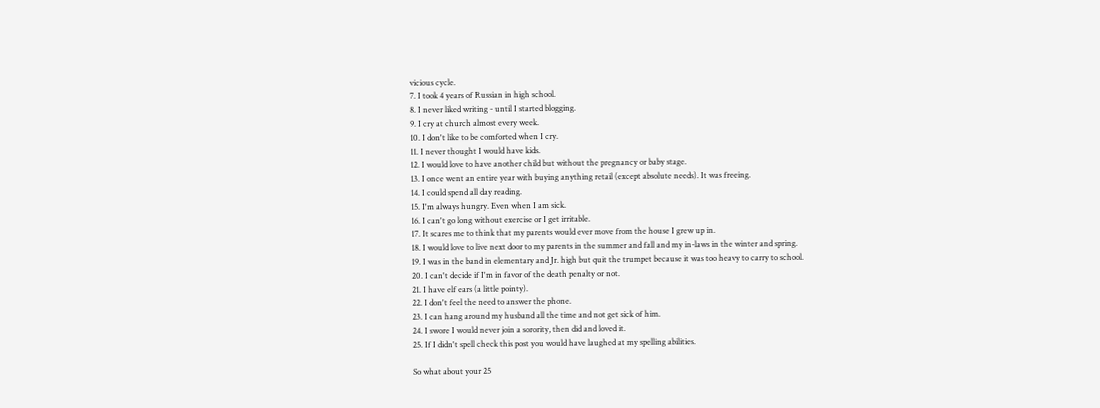vicious cycle.
7. I took 4 years of Russian in high school.
8. I never liked writing - until I started blogging.
9. I cry at church almost every week.
10. I don't like to be comforted when I cry.
11. I never thought I would have kids.
12. I would love to have another child but without the pregnancy or baby stage.
13. I once went an entire year with buying anything retail (except absolute needs). It was freeing.
14. I could spend all day reading.
15. I'm always hungry. Even when I am sick.
16. I can't go long without exercise or I get irritable.
17. It scares me to think that my parents would ever move from the house I grew up in.
18. I would love to live next door to my parents in the summer and fall and my in-laws in the winter and spring.
19. I was in the band in elementary and Jr. high but quit the trumpet because it was too heavy to carry to school.
20. I can't decide if I'm in favor of the death penalty or not.
21. I have elf ears (a little pointy).
22. I don't feel the need to answer the phone.
23. I can hang around my husband all the time and not get sick of him.
24. I swore I would never join a sorority, then did and loved it.
25. If I didn't spell check this post you would have laughed at my spelling abilities.

So what about your 25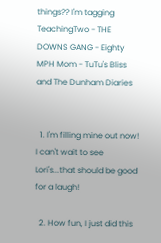things?? I'm tagging TeachingTwo - THE DOWNS GANG - Eighty MPH Mom - TuTu's Bliss and The Dunham Diaries


  1. I'm filling mine out now! I can't wait to see Lori's...that should be good for a laugh!

  2. How fun, I just did this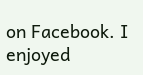on Facebook. I enjoyed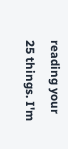reading your 25 things. I'm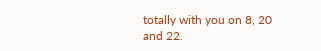totally with you on 8, 20 and 22.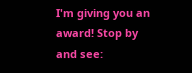I'm giving you an award! Stop by and see: